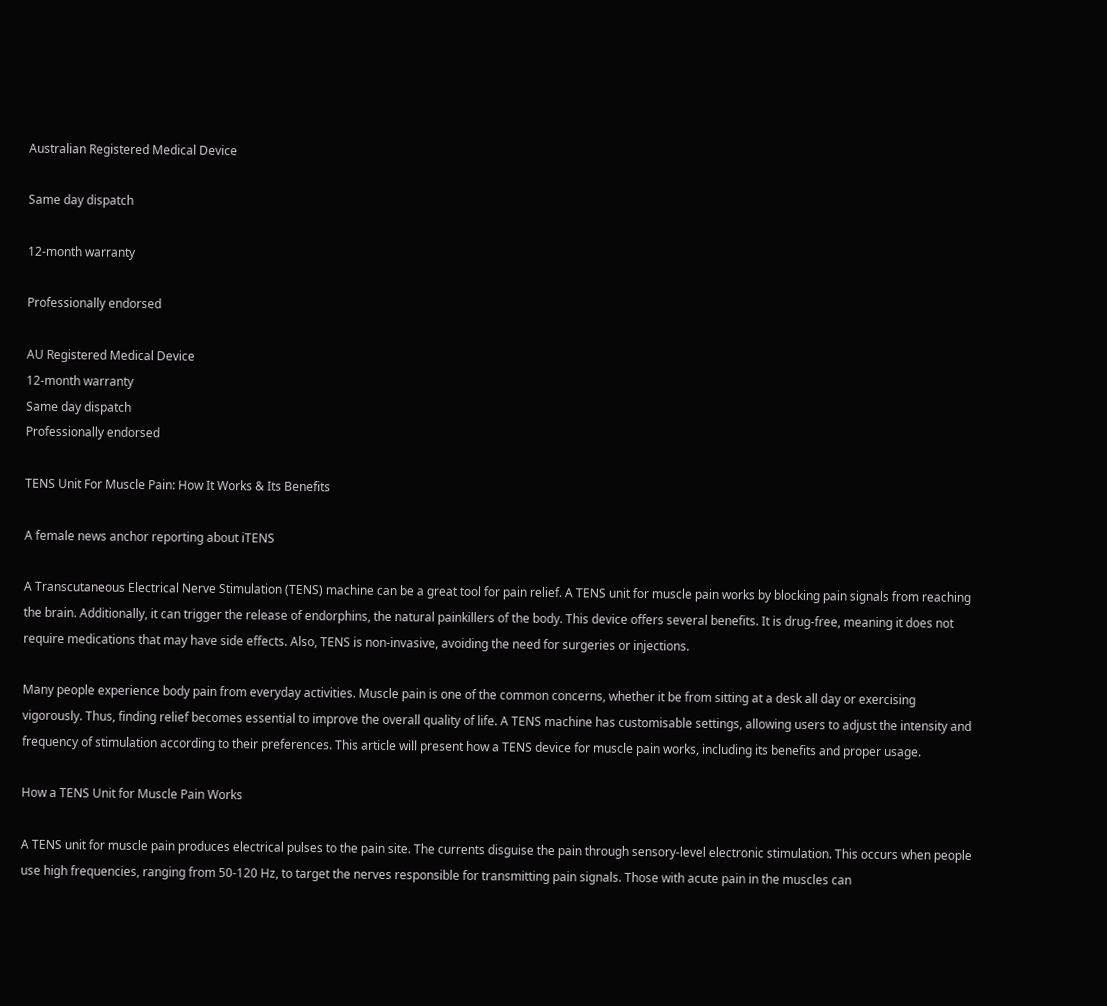Australian Registered Medical Device

Same day dispatch

12-month warranty

Professionally endorsed

AU Registered Medical Device
12-month warranty
Same day dispatch
Professionally endorsed

TENS Unit For Muscle Pain: How It Works & Its Benefits

A female news anchor reporting about iTENS

A Transcutaneous Electrical Nerve Stimulation (TENS) machine can be a great tool for pain relief. A TENS unit for muscle pain works by blocking pain signals from reaching the brain. Additionally, it can trigger the release of endorphins, the natural painkillers of the body. This device offers several benefits. It is drug-free, meaning it does not require medications that may have side effects. Also, TENS is non-invasive, avoiding the need for surgeries or injections.

Many people experience body pain from everyday activities. Muscle pain is one of the common concerns, whether it be from sitting at a desk all day or exercising vigorously. Thus, finding relief becomes essential to improve the overall quality of life. A TENS machine has customisable settings, allowing users to adjust the intensity and frequency of stimulation according to their preferences. This article will present how a TENS device for muscle pain works, including its benefits and proper usage.

How a TENS Unit for Muscle Pain Works

A TENS unit for muscle pain produces electrical pulses to the pain site. The currents disguise the pain through sensory-level electronic stimulation. This occurs when people use high frequencies, ranging from 50-120 Hz, to target the nerves responsible for transmitting pain signals. Those with acute pain in the muscles can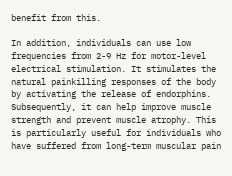benefit from this.

In addition, individuals can use low frequencies from 2-9 Hz for motor-level electrical stimulation. It stimulates the natural painkilling responses of the body by activating the release of endorphins. Subsequently, it can help improve muscle strength and prevent muscle atrophy. This is particularly useful for individuals who have suffered from long-term muscular pain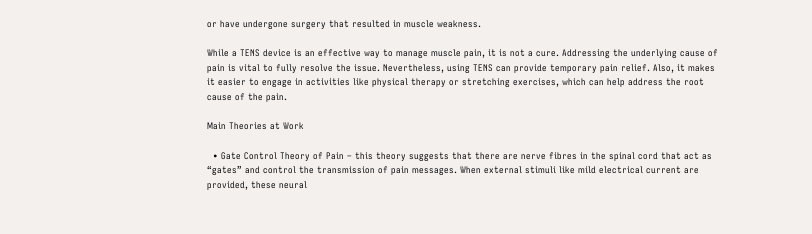or have undergone surgery that resulted in muscle weakness.

While a TENS device is an effective way to manage muscle pain, it is not a cure. Addressing the underlying cause of pain is vital to fully resolve the issue. Nevertheless, using TENS can provide temporary pain relief. Also, it makes it easier to engage in activities like physical therapy or stretching exercises, which can help address the root cause of the pain.

Main Theories at Work

  • Gate Control Theory of Pain – this theory suggests that there are nerve fibres in the spinal cord that act as “gates” and control the transmission of pain messages. When external stimuli like mild electrical current are provided, these neural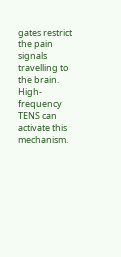gates restrict the pain signals travelling to the brain. High-frequency TENS can activate this mechanism.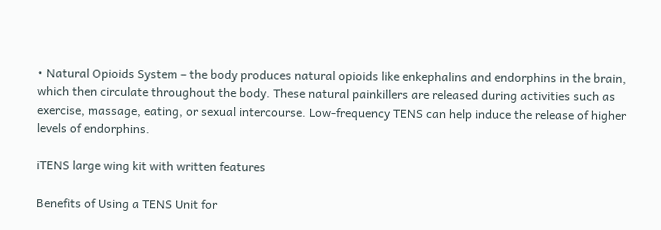• Natural Opioids System – the body produces natural opioids like enkephalins and endorphins in the brain, which then circulate throughout the body. These natural painkillers are released during activities such as exercise, massage, eating, or sexual intercourse. Low-frequency TENS can help induce the release of higher levels of endorphins.

iTENS large wing kit with written features

Benefits of Using a TENS Unit for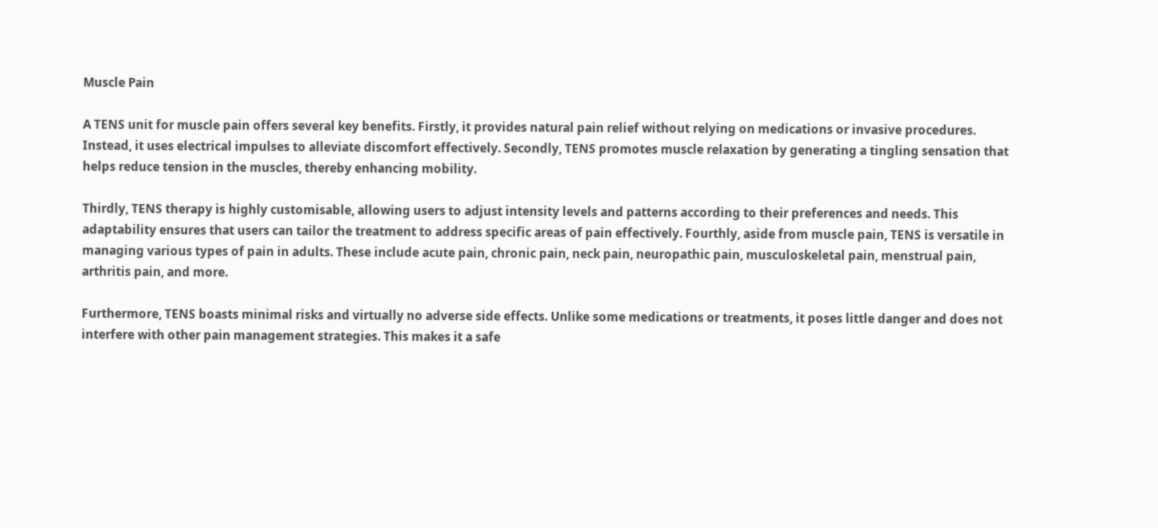Muscle Pain

A TENS unit for muscle pain offers several key benefits. Firstly, it provides natural pain relief without relying on medications or invasive procedures. Instead, it uses electrical impulses to alleviate discomfort effectively. Secondly, TENS promotes muscle relaxation by generating a tingling sensation that helps reduce tension in the muscles, thereby enhancing mobility.

Thirdly, TENS therapy is highly customisable, allowing users to adjust intensity levels and patterns according to their preferences and needs. This adaptability ensures that users can tailor the treatment to address specific areas of pain effectively. Fourthly, aside from muscle pain, TENS is versatile in managing various types of pain in adults. These include acute pain, chronic pain, neck pain, neuropathic pain, musculoskeletal pain, menstrual pain, arthritis pain, and more.

Furthermore, TENS boasts minimal risks and virtually no adverse side effects. Unlike some medications or treatments, it poses little danger and does not interfere with other pain management strategies. This makes it a safe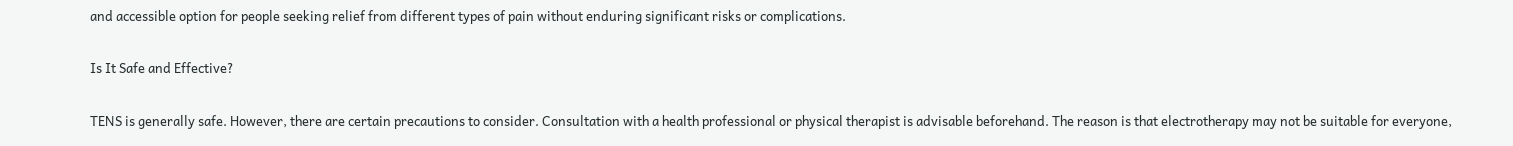and accessible option for people seeking relief from different types of pain without enduring significant risks or complications.

Is It Safe and Effective?

TENS is generally safe. However, there are certain precautions to consider. Consultation with a health professional or physical therapist is advisable beforehand. The reason is that electrotherapy may not be suitable for everyone,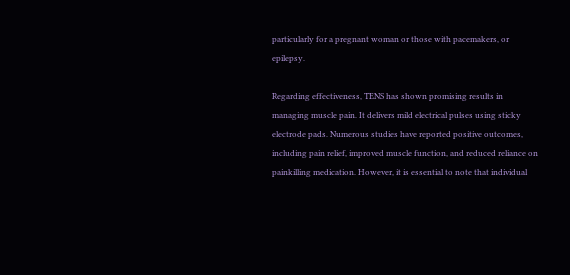particularly for a pregnant woman or those with pacemakers, or epilepsy.

Regarding effectiveness, TENS has shown promising results in managing muscle pain. It delivers mild electrical pulses using sticky electrode pads. Numerous studies have reported positive outcomes, including pain relief, improved muscle function, and reduced reliance on painkilling medication. However, it is essential to note that individual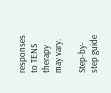responses to TENS therapy may vary.

Step-by-step guide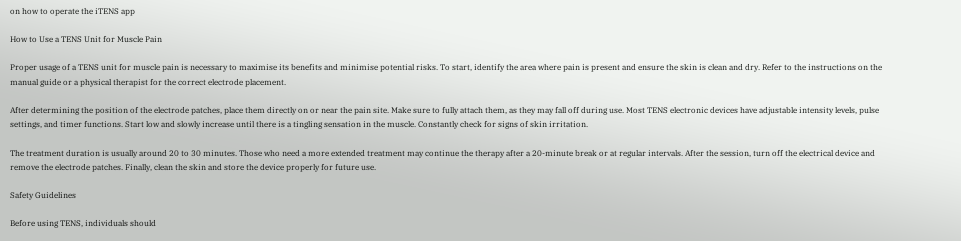on how to operate the iTENS app

How to Use a TENS Unit for Muscle Pain

Proper usage of a TENS unit for muscle pain is necessary to maximise its benefits and minimise potential risks. To start, identify the area where pain is present and ensure the skin is clean and dry. Refer to the instructions on the manual guide or a physical therapist for the correct electrode placement.

After determining the position of the electrode patches, place them directly on or near the pain site. Make sure to fully attach them, as they may fall off during use. Most TENS electronic devices have adjustable intensity levels, pulse settings, and timer functions. Start low and slowly increase until there is a tingling sensation in the muscle. Constantly check for signs of skin irritation.

The treatment duration is usually around 20 to 30 minutes. Those who need a more extended treatment may continue the therapy after a 20-minute break or at regular intervals. After the session, turn off the electrical device and remove the electrode patches. Finally, clean the skin and store the device properly for future use.

Safety Guidelines

Before using TENS, individuals should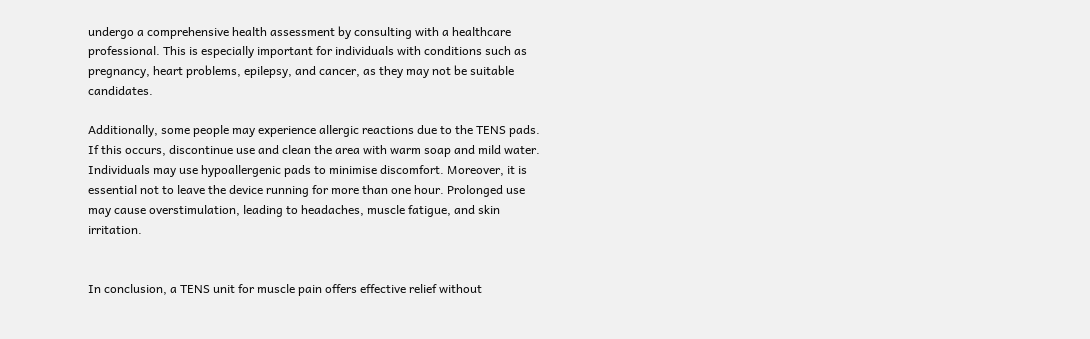undergo a comprehensive health assessment by consulting with a healthcare professional. This is especially important for individuals with conditions such as pregnancy, heart problems, epilepsy, and cancer, as they may not be suitable candidates.

Additionally, some people may experience allergic reactions due to the TENS pads. If this occurs, discontinue use and clean the area with warm soap and mild water. Individuals may use hypoallergenic pads to minimise discomfort. Moreover, it is essential not to leave the device running for more than one hour. Prolonged use may cause overstimulation, leading to headaches, muscle fatigue, and skin irritation.


In conclusion, a TENS unit for muscle pain offers effective relief without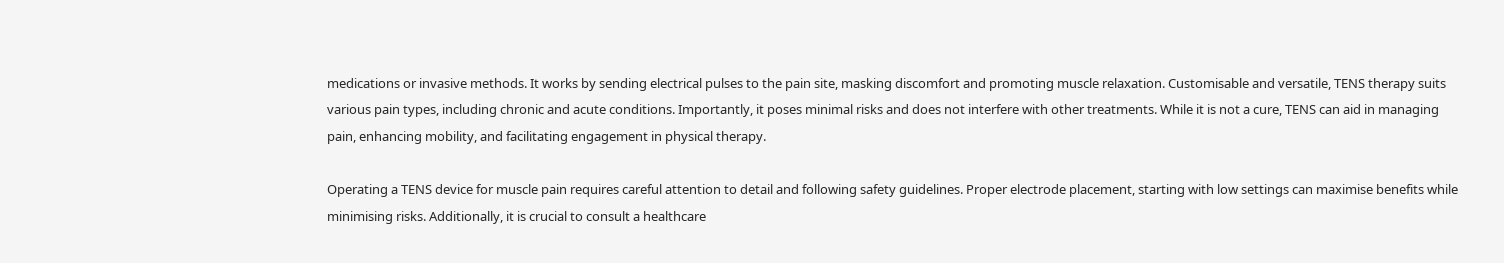medications or invasive methods. It works by sending electrical pulses to the pain site, masking discomfort and promoting muscle relaxation. Customisable and versatile, TENS therapy suits various pain types, including chronic and acute conditions. Importantly, it poses minimal risks and does not interfere with other treatments. While it is not a cure, TENS can aid in managing pain, enhancing mobility, and facilitating engagement in physical therapy.

Operating a TENS device for muscle pain requires careful attention to detail and following safety guidelines. Proper electrode placement, starting with low settings can maximise benefits while minimising risks. Additionally, it is crucial to consult a healthcare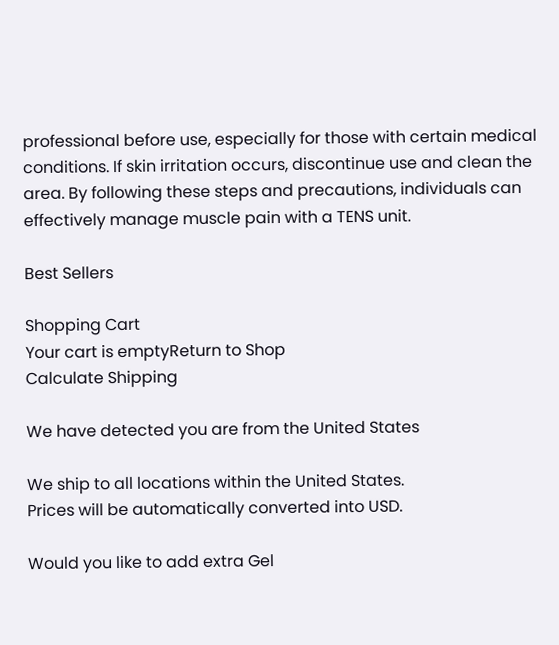professional before use, especially for those with certain medical conditions. If skin irritation occurs, discontinue use and clean the area. By following these steps and precautions, individuals can effectively manage muscle pain with a TENS unit.

Best Sellers

Shopping Cart
Your cart is emptyReturn to Shop
Calculate Shipping

We have detected you are from the United States

We ship to all locations within the United States.
Prices will be automatically converted into USD.

Would you like to add extra Gel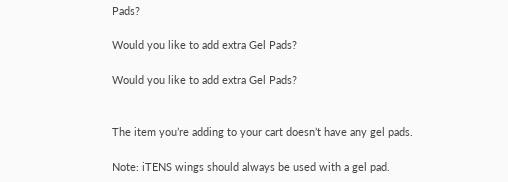Pads?

Would you like to add extra Gel Pads?

Would you like to add extra Gel Pads?


The item you’re adding to your cart doesn’t have any gel pads.

Note: iTENS wings should always be used with a gel pad.